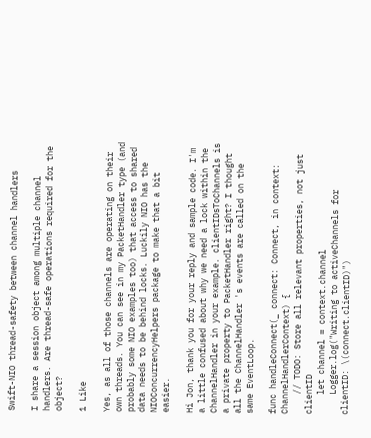Swift-NIO thread-safety between channel handlers

I share a session object among multiple channel handlers. Are thread-safe operations required for the object?

1 Like

Yes, as all of those channels are operating on their own threads. You can see in my PacketHandler type (and probably some NIO examples too) that access to shared data needs to be behind locks. Luckily NIO has the NIOConcurrencyHelpers package to make that a bit easier.

Hi Jon, thank you for your reply and sample code. I'm a little confused about why we need a lock within the ChannelHandler in your example. clientIDsToChannels is a private property to PacketHandler right? I thought all the ChannelHandler 's events are called on the same EventLoop.

func handleConnect(_ connect: Connect, in context: ChannelHandlerContext) {
    // TODO: Store all relevant properties, not just clientID
    let channel = context.channel
    Logger.log("Writing to activeChannels for clientID: \(connect.clientID)")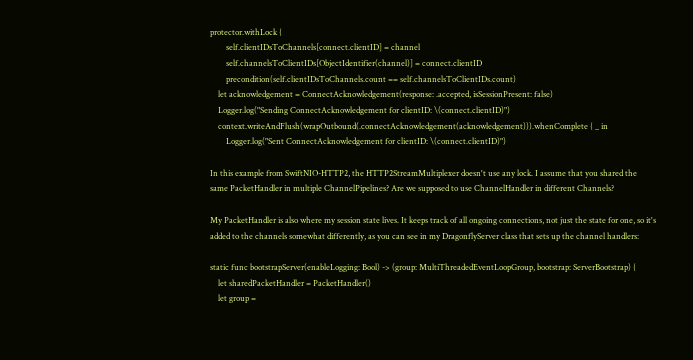protector.withLock {
        self.clientIDsToChannels[connect.clientID] = channel
        self.channelsToClientIDs[ObjectIdentifier(channel)] = connect.clientID
        precondition(self.clientIDsToChannels.count == self.channelsToClientIDs.count)
    let acknowledgement = ConnectAcknowledgement(response: .accepted, isSessionPresent: false)
    Logger.log("Sending ConnectAcknowledgement for clientID: \(connect.clientID)")
    context.writeAndFlush(wrapOutbound(.connectAcknowledgement(acknowledgement))).whenComplete { _ in
        Logger.log("Sent ConnectAcknowledgement for clientID: \(connect.clientID)")

In this example from SwiftNIO-HTTP2, the HTTP2StreamMultiplexer doesn't use any lock. I assume that you shared the same PacketHandler in multiple ChannelPipelines? Are we supposed to use ChannelHandler in different Channels?

My PacketHandler is also where my session state lives. It keeps track of all ongoing connections, not just the state for one, so it's added to the channels somewhat differently, as you can see in my DragonflyServer class that sets up the channel handlers:

static func bootstrapServer(enableLogging: Bool) -> (group: MultiThreadedEventLoopGroup, bootstrap: ServerBootstrap) {
    let sharedPacketHandler = PacketHandler()
    let group =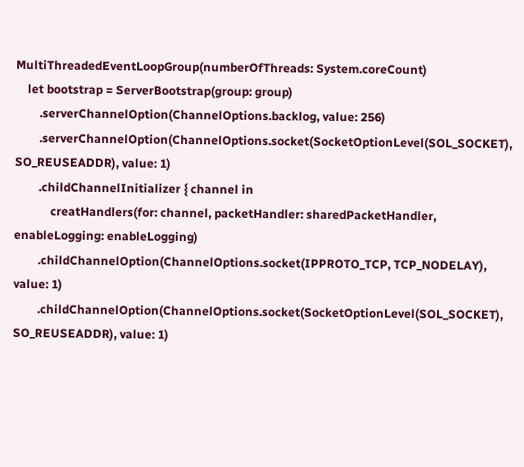MultiThreadedEventLoopGroup(numberOfThreads: System.coreCount)
    let bootstrap = ServerBootstrap(group: group)
        .serverChannelOption(ChannelOptions.backlog, value: 256)
        .serverChannelOption(ChannelOptions.socket(SocketOptionLevel(SOL_SOCKET), SO_REUSEADDR), value: 1)
        .childChannelInitializer { channel in
            creatHandlers(for: channel, packetHandler: sharedPacketHandler, enableLogging: enableLogging)
        .childChannelOption(ChannelOptions.socket(IPPROTO_TCP, TCP_NODELAY), value: 1)
        .childChannelOption(ChannelOptions.socket(SocketOptionLevel(SOL_SOCKET), SO_REUSEADDR), value: 1)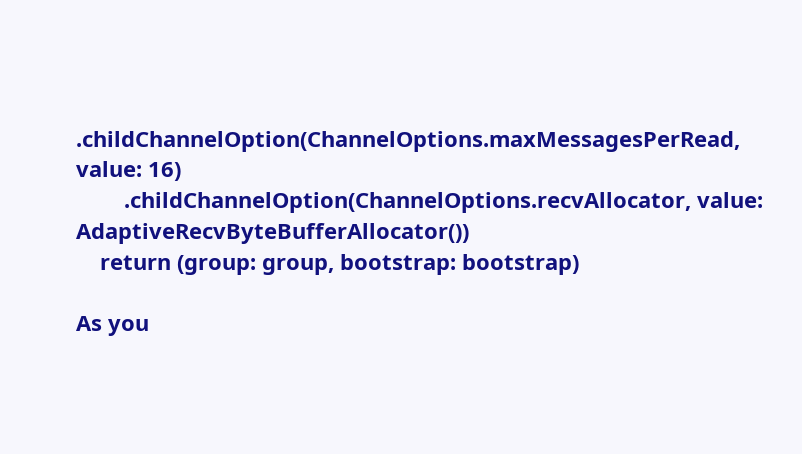.childChannelOption(ChannelOptions.maxMessagesPerRead, value: 16)
        .childChannelOption(ChannelOptions.recvAllocator, value: AdaptiveRecvByteBufferAllocator())
    return (group: group, bootstrap: bootstrap)

As you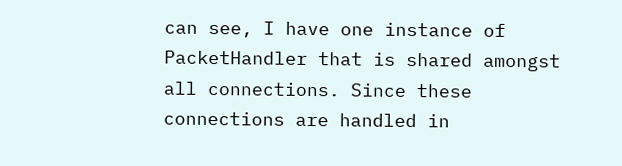can see, I have one instance of PacketHandler that is shared amongst all connections. Since these connections are handled in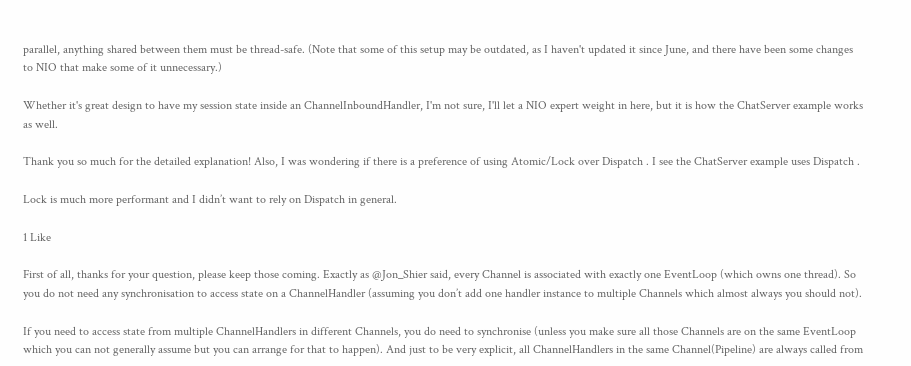parallel, anything shared between them must be thread-safe. (Note that some of this setup may be outdated, as I haven't updated it since June, and there have been some changes to NIO that make some of it unnecessary.)

Whether it's great design to have my session state inside an ChannelInboundHandler, I'm not sure, I'll let a NIO expert weight in here, but it is how the ChatServer example works as well.

Thank you so much for the detailed explanation! Also, I was wondering if there is a preference of using Atomic/Lock over Dispatch . I see the ChatServer example uses Dispatch .

Lock is much more performant and I didn’t want to rely on Dispatch in general.

1 Like

First of all, thanks for your question, please keep those coming. Exactly as @Jon_Shier said, every Channel is associated with exactly one EventLoop (which owns one thread). So you do not need any synchronisation to access state on a ChannelHandler (assuming you don’t add one handler instance to multiple Channels which almost always you should not).

If you need to access state from multiple ChannelHandlers in different Channels, you do need to synchronise (unless you make sure all those Channels are on the same EventLoop which you can not generally assume but you can arrange for that to happen). And just to be very explicit, all ChannelHandlers in the same Channel(Pipeline) are always called from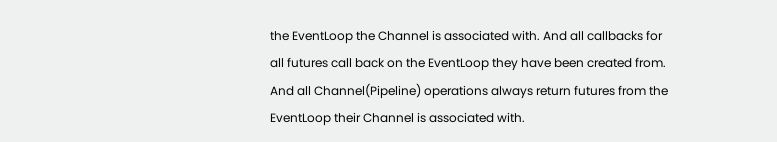the EventLoop the Channel is associated with. And all callbacks for all futures call back on the EventLoop they have been created from. And all Channel(Pipeline) operations always return futures from the EventLoop their Channel is associated with.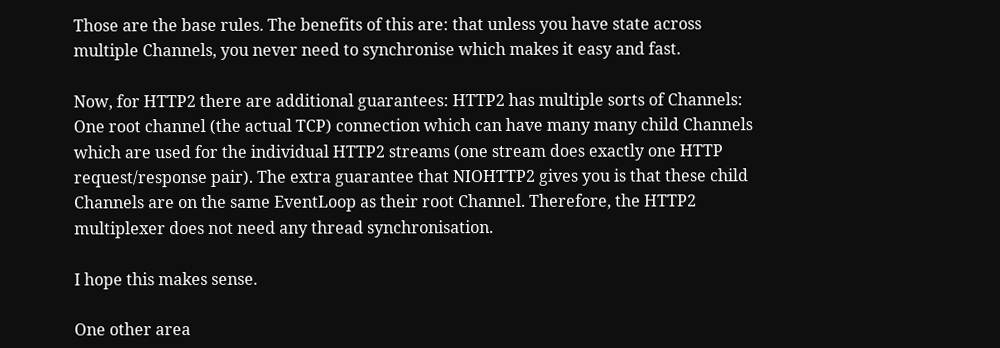Those are the base rules. The benefits of this are: that unless you have state across multiple Channels, you never need to synchronise which makes it easy and fast.

Now, for HTTP2 there are additional guarantees: HTTP2 has multiple sorts of Channels: One root channel (the actual TCP) connection which can have many many child Channels which are used for the individual HTTP2 streams (one stream does exactly one HTTP request/response pair). The extra guarantee that NIOHTTP2 gives you is that these child Channels are on the same EventLoop as their root Channel. Therefore, the HTTP2 multiplexer does not need any thread synchronisation.

I hope this makes sense.

One other area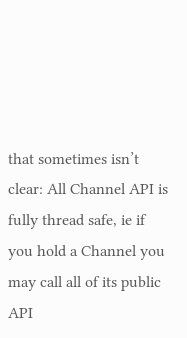that sometimes isn’t clear: All Channel API is fully thread safe, ie if you hold a Channel you may call all of its public API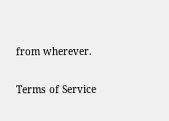from wherever.

Terms of Service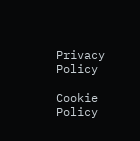Privacy Policy

Cookie Policy